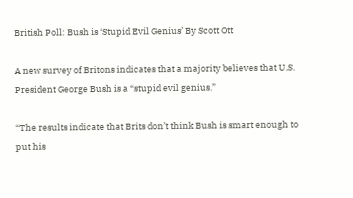British Poll: Bush is ‘Stupid Evil Genius’ By Scott Ott

A new survey of Britons indicates that a majority believes that U.S. President George Bush is a “stupid evil genius.”

“The results indicate that Brits don’t think Bush is smart enough to put his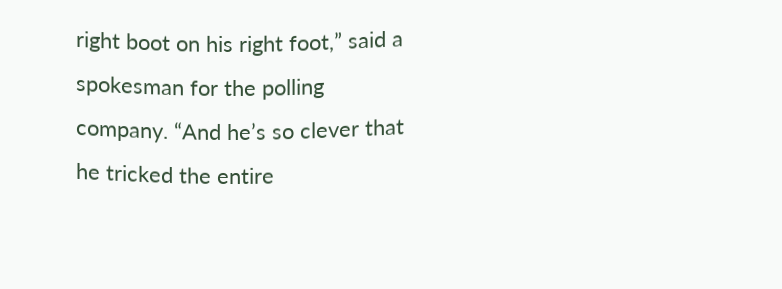right boot on his right foot,” said a spokesman for the polling company. “And he’s so clever that he tricked the entire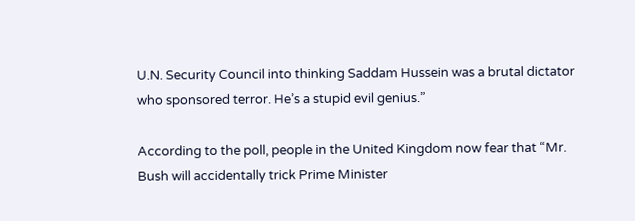U.N. Security Council into thinking Saddam Hussein was a brutal dictator who sponsored terror. He’s a stupid evil genius.”

According to the poll, people in the United Kingdom now fear that “Mr. Bush will accidentally trick Prime Minister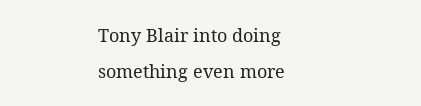Tony Blair into doing something even more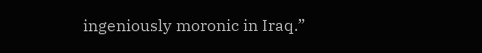ingeniously moronic in Iraq.”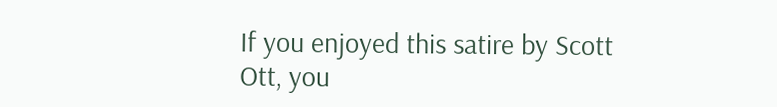If you enjoyed this satire by Scott Ott, you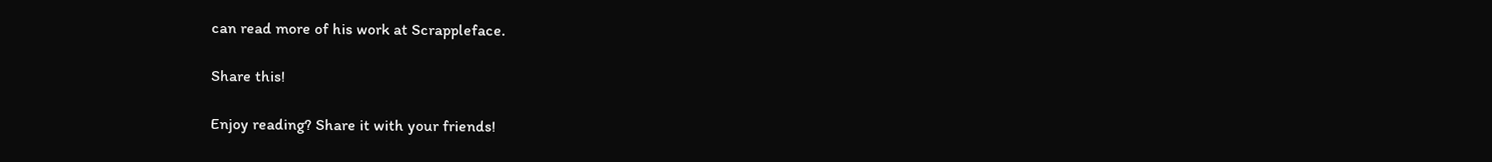can read more of his work at Scrappleface.

Share this!

Enjoy reading? Share it with your friends!